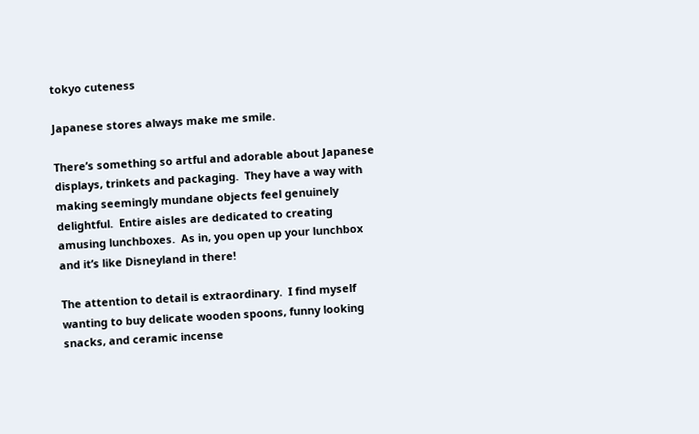tokyo cuteness

Japanese stores always make me smile.

There’s something so artful and adorable about Japanese displays, trinkets and packaging.  They have a way with making seemingly mundane objects feel genuinely delightful.  Entire aisles are dedicated to creating amusing lunchboxes.  As in, you open up your lunchbox and it’s like Disneyland in there!

The attention to detail is extraordinary.  I find myself wanting to buy delicate wooden spoons, funny looking snacks, and ceramic incense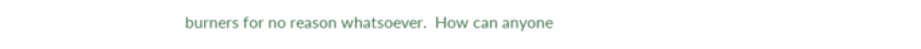burners for no reason whatsoever.  How can anyone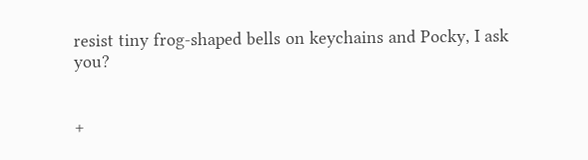resist tiny frog-shaped bells on keychains and Pocky, I ask you?


+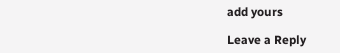add yours

Leave a Reply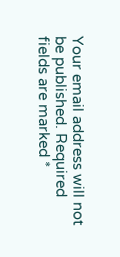Your email address will not be published. Required fields are marked *